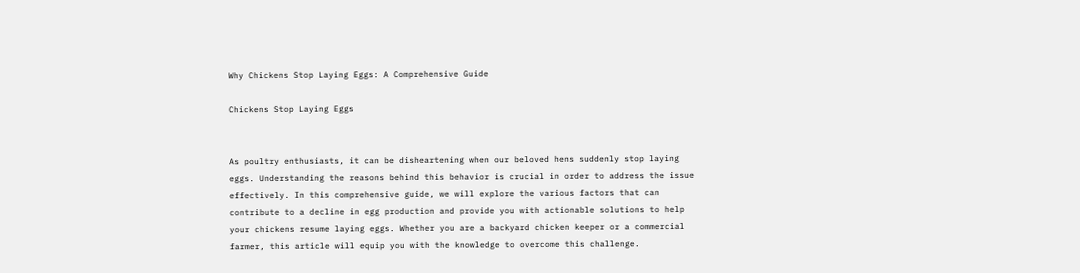Why Chickens Stop Laying Eggs: A Comprehensive Guide

Chickens Stop Laying Eggs


As poultry enthusiasts, it can be disheartening when our beloved hens suddenly stop laying eggs. Understanding the reasons behind this behavior is crucial in order to address the issue effectively. In this comprehensive guide, we will explore the various factors that can contribute to a decline in egg production and provide you with actionable solutions to help your chickens resume laying eggs. Whether you are a backyard chicken keeper or a commercial farmer, this article will equip you with the knowledge to overcome this challenge.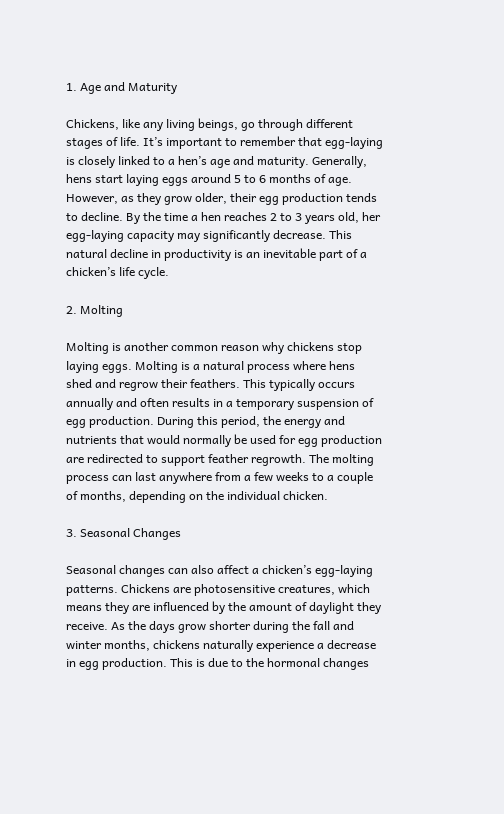1. Age and Maturity

Chickens, like any living beings, go through different stages of life. It’s important to remember that egg-laying is closely linked to a hen’s age and maturity. Generally, hens start laying eggs around 5 to 6 months of age. However, as they grow older, their egg production tends to decline. By the time a hen reaches 2 to 3 years old, her egg-laying capacity may significantly decrease. This natural decline in productivity is an inevitable part of a chicken’s life cycle.

2. Molting

Molting is another common reason why chickens stop laying eggs. Molting is a natural process where hens shed and regrow their feathers. This typically occurs annually and often results in a temporary suspension of egg production. During this period, the energy and nutrients that would normally be used for egg production are redirected to support feather regrowth. The molting process can last anywhere from a few weeks to a couple of months, depending on the individual chicken.

3. Seasonal Changes

Seasonal changes can also affect a chicken’s egg-laying patterns. Chickens are photosensitive creatures, which means they are influenced by the amount of daylight they receive. As the days grow shorter during the fall and winter months, chickens naturally experience a decrease in egg production. This is due to the hormonal changes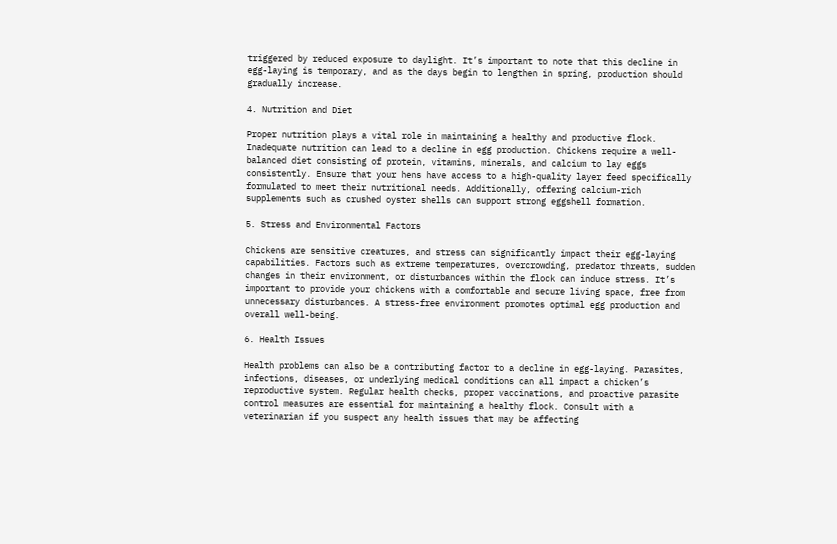triggered by reduced exposure to daylight. It’s important to note that this decline in egg-laying is temporary, and as the days begin to lengthen in spring, production should gradually increase.

4. Nutrition and Diet

Proper nutrition plays a vital role in maintaining a healthy and productive flock. Inadequate nutrition can lead to a decline in egg production. Chickens require a well-balanced diet consisting of protein, vitamins, minerals, and calcium to lay eggs consistently. Ensure that your hens have access to a high-quality layer feed specifically formulated to meet their nutritional needs. Additionally, offering calcium-rich supplements such as crushed oyster shells can support strong eggshell formation.

5. Stress and Environmental Factors

Chickens are sensitive creatures, and stress can significantly impact their egg-laying capabilities. Factors such as extreme temperatures, overcrowding, predator threats, sudden changes in their environment, or disturbances within the flock can induce stress. It’s important to provide your chickens with a comfortable and secure living space, free from unnecessary disturbances. A stress-free environment promotes optimal egg production and overall well-being.

6. Health Issues

Health problems can also be a contributing factor to a decline in egg-laying. Parasites, infections, diseases, or underlying medical conditions can all impact a chicken’s reproductive system. Regular health checks, proper vaccinations, and proactive parasite control measures are essential for maintaining a healthy flock. Consult with a veterinarian if you suspect any health issues that may be affecting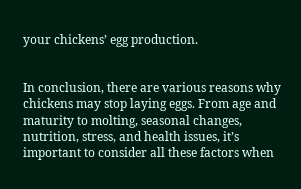your chickens’ egg production.


In conclusion, there are various reasons why chickens may stop laying eggs. From age and maturity to molting, seasonal changes, nutrition, stress, and health issues, it’s important to consider all these factors when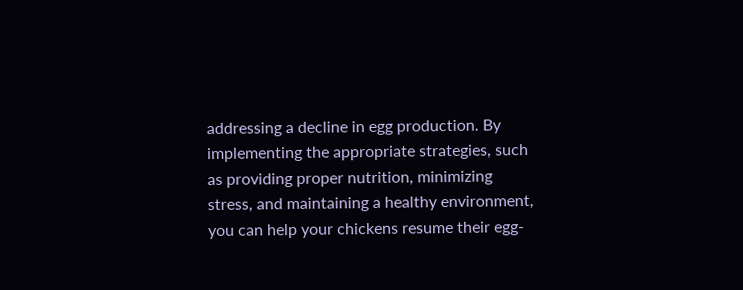addressing a decline in egg production. By implementing the appropriate strategies, such as providing proper nutrition, minimizing stress, and maintaining a healthy environment, you can help your chickens resume their egg-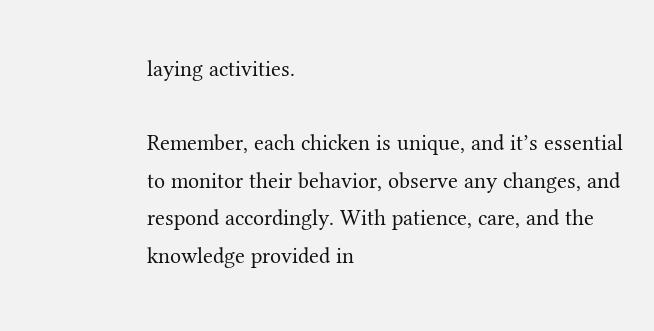laying activities.

Remember, each chicken is unique, and it’s essential to monitor their behavior, observe any changes, and respond accordingly. With patience, care, and the knowledge provided in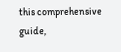this comprehensive guide,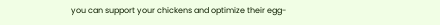you can support your chickens and optimize their egg-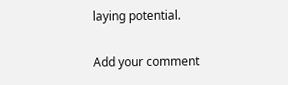laying potential.

Add your comment